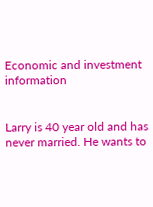Economic and investment information


Larry is 40 year old and has never married. He wants to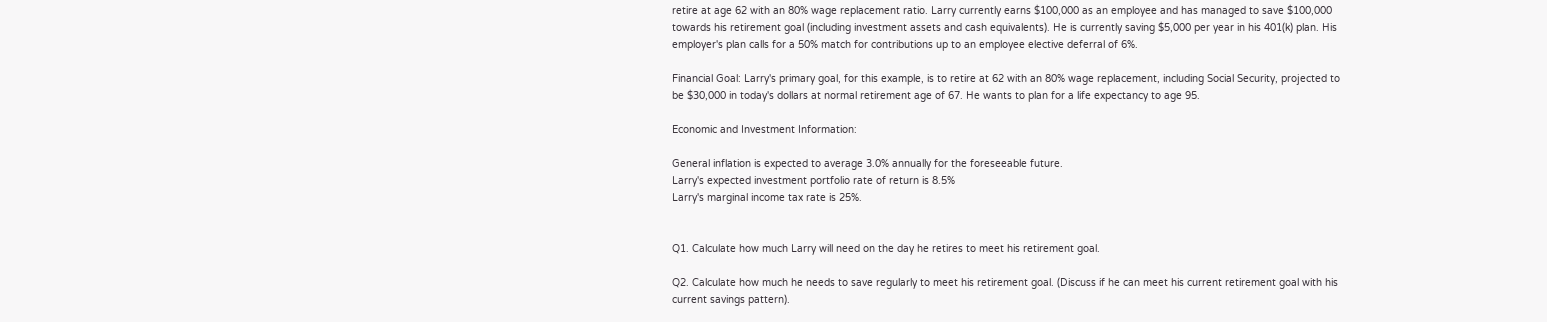retire at age 62 with an 80% wage replacement ratio. Larry currently earns $100,000 as an employee and has managed to save $100,000 towards his retirement goal (including investment assets and cash equivalents). He is currently saving $5,000 per year in his 401(k) plan. His employer's plan calls for a 50% match for contributions up to an employee elective deferral of 6%.

Financial Goal: Larry's primary goal, for this example, is to retire at 62 with an 80% wage replacement, including Social Security, projected to be $30,000 in today's dollars at normal retirement age of 67. He wants to plan for a life expectancy to age 95.

Economic and Investment Information:

General inflation is expected to average 3.0% annually for the foreseeable future.
Larry's expected investment portfolio rate of return is 8.5%
Larry's marginal income tax rate is 25%.


Q1. Calculate how much Larry will need on the day he retires to meet his retirement goal.

Q2. Calculate how much he needs to save regularly to meet his retirement goal. (Discuss if he can meet his current retirement goal with his current savings pattern).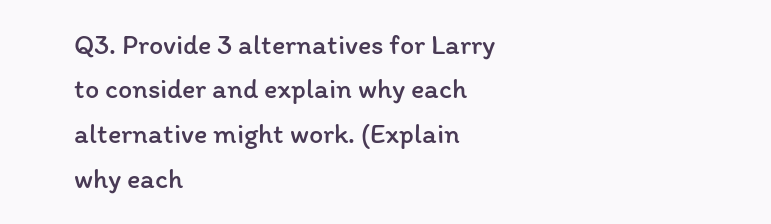Q3. Provide 3 alternatives for Larry to consider and explain why each alternative might work. (Explain why each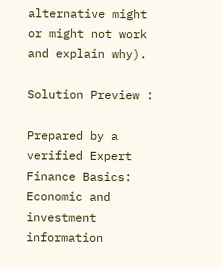alternative might or might not work and explain why).

Solution Preview :

Prepared by a verified Expert
Finance Basics: Economic and investment information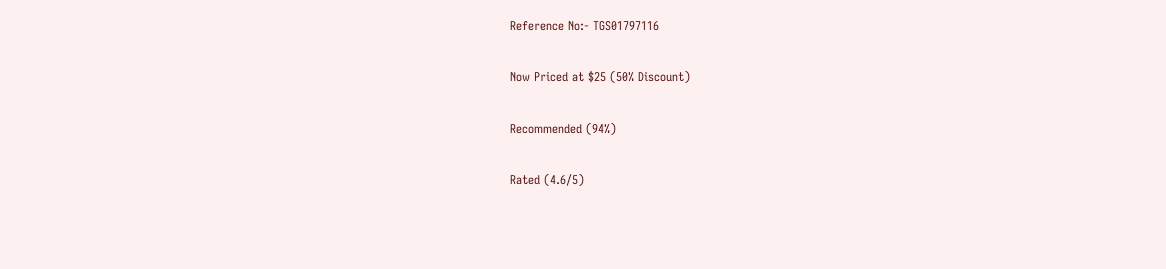Reference No:- TGS01797116

Now Priced at $25 (50% Discount)

Recommended (94%)

Rated (4.6/5)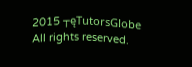2015 ┬ęTutorsGlobe All rights reserved.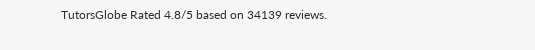TutorsGlobe Rated 4.8/5 based on 34139 reviews.